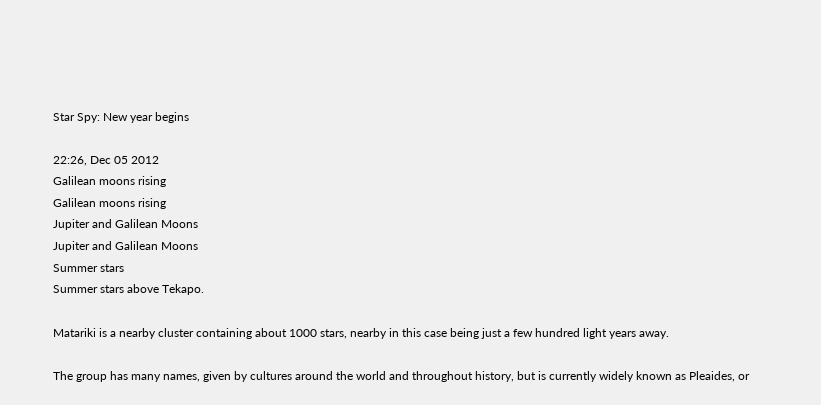Star Spy: New year begins

22:26, Dec 05 2012
Galilean moons rising
Galilean moons rising
Jupiter and Galilean Moons
Jupiter and Galilean Moons
Summer stars
Summer stars above Tekapo.

Matariki is a nearby cluster containing about 1000 stars, nearby in this case being just a few hundred light years away.

The group has many names, given by cultures around the world and throughout history, but is currently widely known as Pleaides, or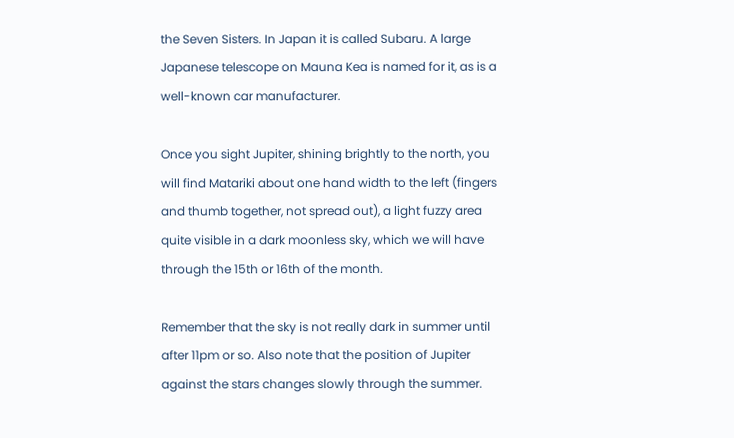the Seven Sisters. In Japan it is called Subaru. A large Japanese telescope on Mauna Kea is named for it, as is a well-known car manufacturer.

Once you sight Jupiter, shining brightly to the north, you will find Matariki about one hand width to the left (fingers and thumb together, not spread out), a light fuzzy area quite visible in a dark moonless sky, which we will have through the 15th or 16th of the month.

Remember that the sky is not really dark in summer until after 11pm or so. Also note that the position of Jupiter against the stars changes slowly through the summer.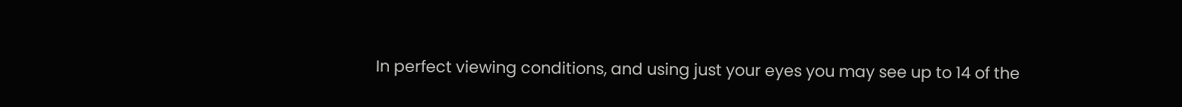In perfect viewing conditions, and using just your eyes you may see up to 14 of the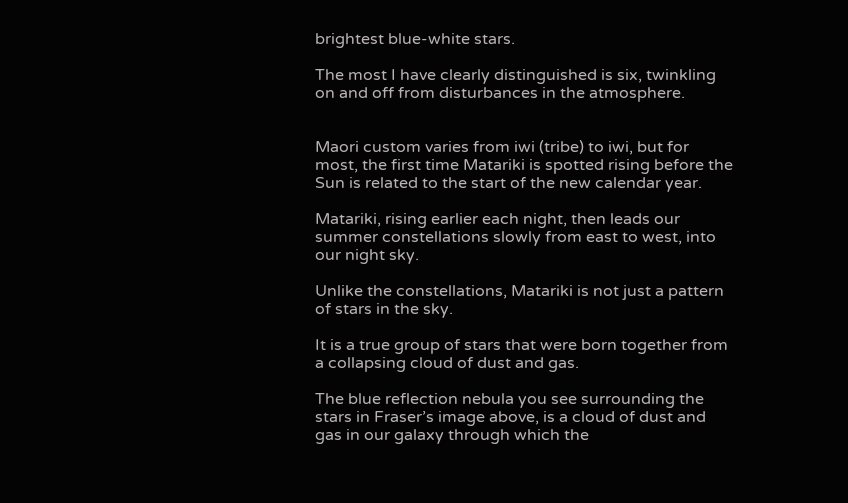brightest blue-white stars.

The most I have clearly distinguished is six, twinkling on and off from disturbances in the atmosphere.


Maori custom varies from iwi (tribe) to iwi, but for most, the first time Matariki is spotted rising before the Sun is related to the start of the new calendar year.

Matariki, rising earlier each night, then leads our summer constellations slowly from east to west, into our night sky.

Unlike the constellations, Matariki is not just a pattern of stars in the sky.

It is a true group of stars that were born together from a collapsing cloud of dust and gas.

The blue reflection nebula you see surrounding the stars in Fraser’s image above, is a cloud of dust and gas in our galaxy through which the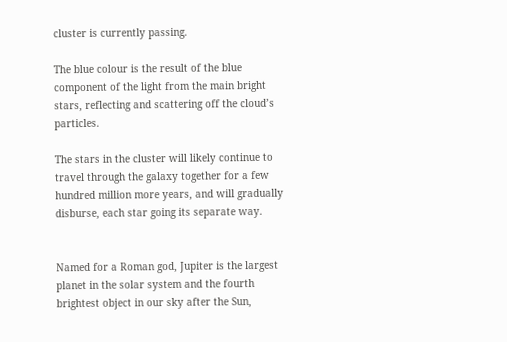cluster is currently passing.

The blue colour is the result of the blue component of the light from the main bright stars, reflecting and scattering off the cloud’s particles.

The stars in the cluster will likely continue to travel through the galaxy together for a few hundred million more years, and will gradually disburse, each star going its separate way.


Named for a Roman god, Jupiter is the largest planet in the solar system and the fourth brightest object in our sky after the Sun,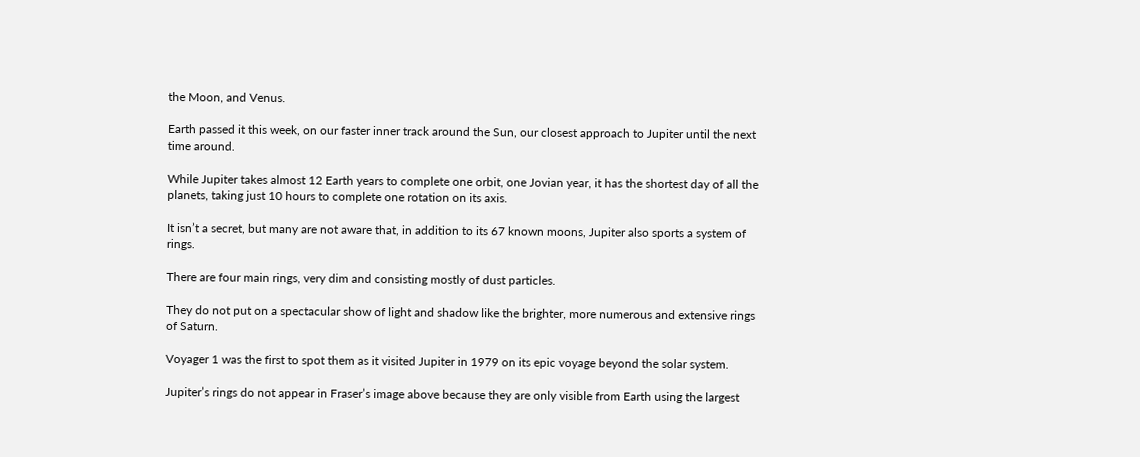the Moon, and Venus.

Earth passed it this week, on our faster inner track around the Sun, our closest approach to Jupiter until the next time around.

While Jupiter takes almost 12 Earth years to complete one orbit, one Jovian year, it has the shortest day of all the planets, taking just 10 hours to complete one rotation on its axis.

It isn’t a secret, but many are not aware that, in addition to its 67 known moons, Jupiter also sports a system of rings.

There are four main rings, very dim and consisting mostly of dust particles.

They do not put on a spectacular show of light and shadow like the brighter, more numerous and extensive rings of Saturn.

Voyager 1 was the first to spot them as it visited Jupiter in 1979 on its epic voyage beyond the solar system.

Jupiter’s rings do not appear in Fraser’s image above because they are only visible from Earth using the largest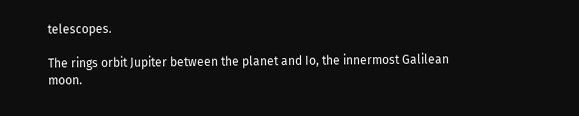telescopes.

The rings orbit Jupiter between the planet and Io, the innermost Galilean moon.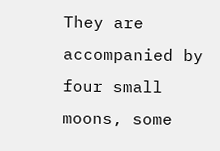They are accompanied by four small moons, some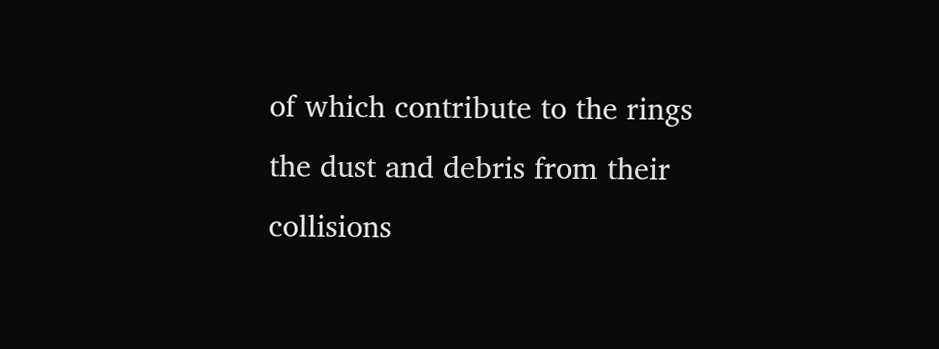of which contribute to the rings the dust and debris from their collisions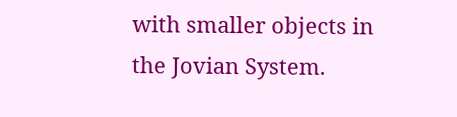with smaller objects in the Jovian System.